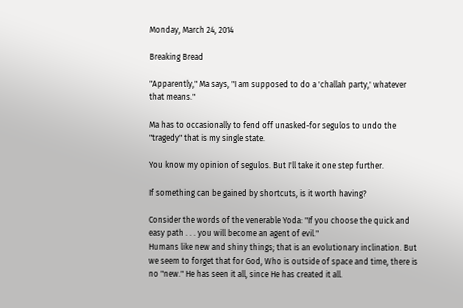Monday, March 24, 2014

Breaking Bread

"Apparently," Ma says, "I am supposed to do a 'challah party,' whatever that means."

Ma has to occasionally to fend off unasked-for segulos to undo the "tragedy" that is my single state.

You know my opinion of segulos. But I'll take it one step further.

If something can be gained by shortcuts, is it worth having?

Consider the words of the venerable Yoda: "If you choose the quick and easy path . . . you will become an agent of evil."
Humans like new and shiny things; that is an evolutionary inclination. But we seem to forget that for God, Who is outside of space and time, there is no "new." He has seen it all, since He has created it all.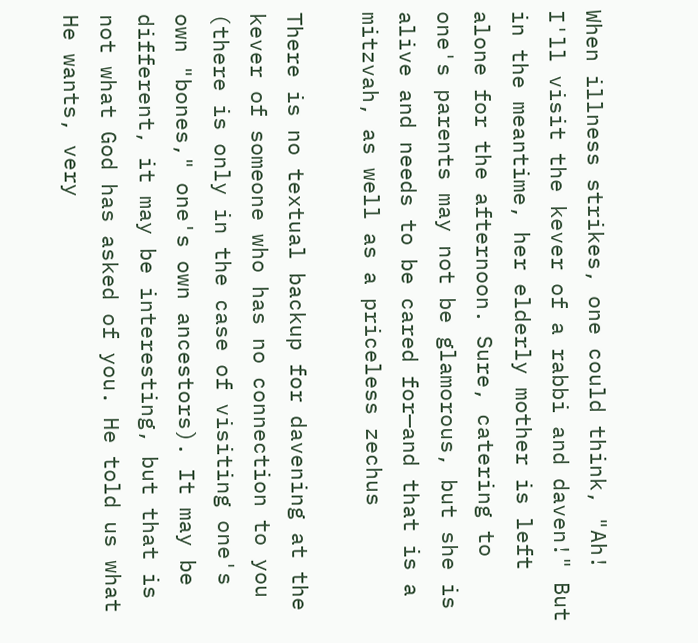When illness strikes, one could think, "Ah! I'll visit the kever of a rabbi and daven!" But in the meantime, her elderly mother is left alone for the afternoon. Sure, catering to one's parents may not be glamorous, but she is alive and needs to be cared for—and that is a mitzvah, as well as a priceless zechus

There is no textual backup for davening at the kever of someone who has no connection to you (there is only in the case of visiting one's own "bones," one's own ancestors). It may be different, it may be interesting, but that is not what God has asked of you. He told us what He wants, very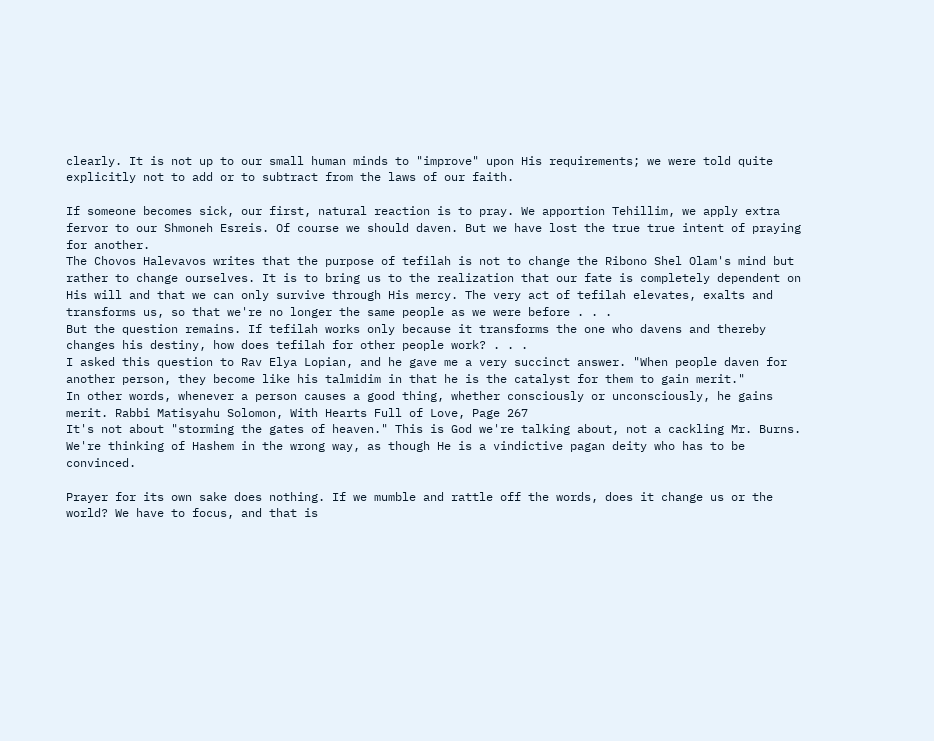clearly. It is not up to our small human minds to "improve" upon His requirements; we were told quite explicitly not to add or to subtract from the laws of our faith.

If someone becomes sick, our first, natural reaction is to pray. We apportion Tehillim, we apply extra fervor to our Shmoneh Esreis. Of course we should daven. But we have lost the true true intent of praying for another.
The Chovos Halevavos writes that the purpose of tefilah is not to change the Ribono Shel Olam's mind but rather to change ourselves. It is to bring us to the realization that our fate is completely dependent on His will and that we can only survive through His mercy. The very act of tefilah elevates, exalts and transforms us, so that we're no longer the same people as we were before . . .
But the question remains. If tefilah works only because it transforms the one who davens and thereby changes his destiny, how does tefilah for other people work? . . .
I asked this question to Rav Elya Lopian, and he gave me a very succinct answer. "When people daven for another person, they become like his talmidim in that he is the catalyst for them to gain merit."
In other words, whenever a person causes a good thing, whether consciously or unconsciously, he gains merit. Rabbi Matisyahu Solomon, With Hearts Full of Love, Page 267
It's not about "storming the gates of heaven." This is God we're talking about, not a cackling Mr. Burns. We're thinking of Hashem in the wrong way, as though He is a vindictive pagan deity who has to be convinced.

Prayer for its own sake does nothing. If we mumble and rattle off the words, does it change us or the world? We have to focus, and that is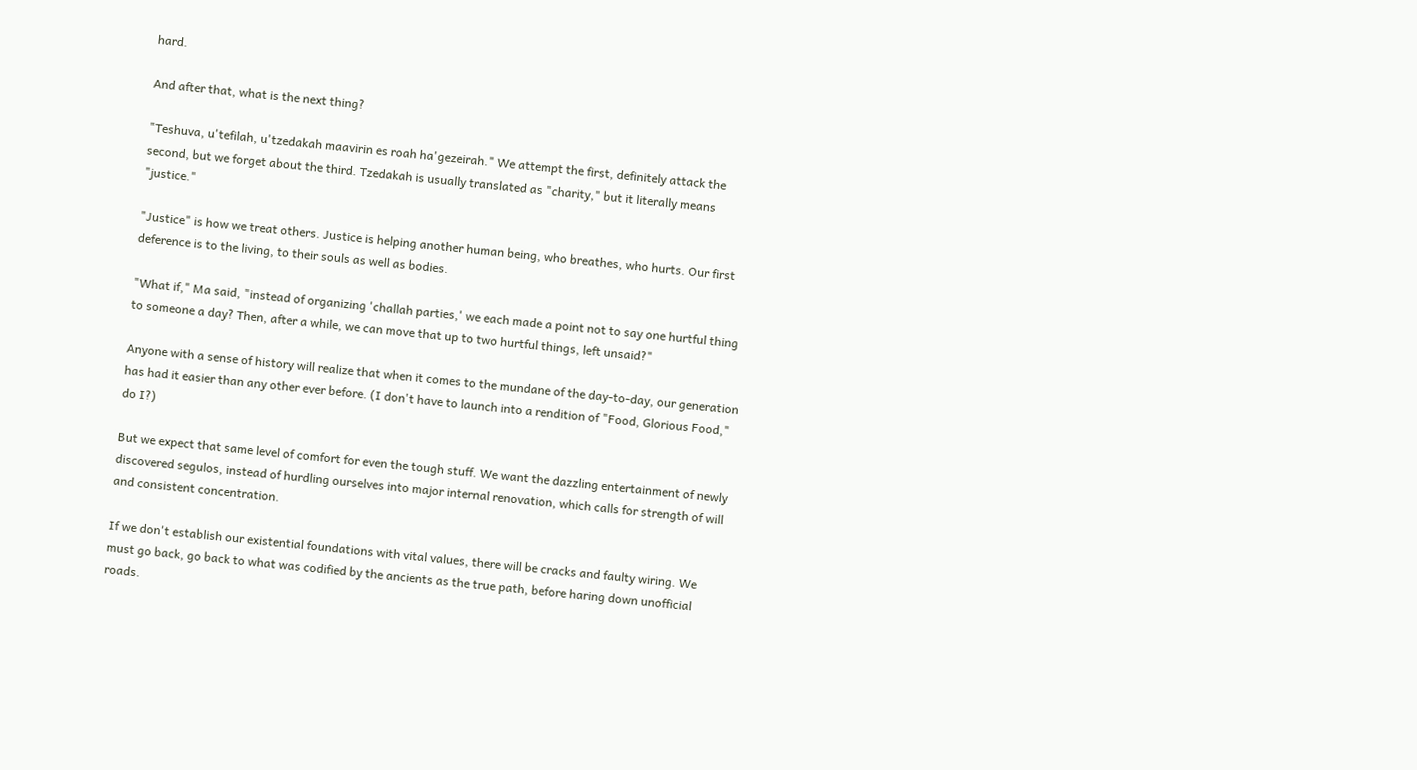hard.

And after that, what is the next thing?

"Teshuva, u'tefilah, u'tzedakah maavirin es roah ha'gezeirah." We attempt the first, definitely attack the second, but we forget about the third. Tzedakah is usually translated as "charity," but it literally means "justice."

"Justice" is how we treat others. Justice is helping another human being, who breathes, who hurts. Our first deference is to the living, to their souls as well as bodies.

"What if," Ma said, "instead of organizing 'challah parties,' we each made a point not to say one hurtful thing to someone a day? Then, after a while, we can move that up to two hurtful things, left unsaid?"

Anyone with a sense of history will realize that when it comes to the mundane of the day-to-day, our generation has had it easier than any other ever before. (I don't have to launch into a rendition of "Food, Glorious Food," do I?)

But we expect that same level of comfort for even the tough stuff. We want the dazzling entertainment of newly discovered segulos, instead of hurdling ourselves into major internal renovation, which calls for strength of will and consistent concentration.

If we don't establish our existential foundations with vital values, there will be cracks and faulty wiring. We must go back, go back to what was codified by the ancients as the true path, before haring down unofficial roads.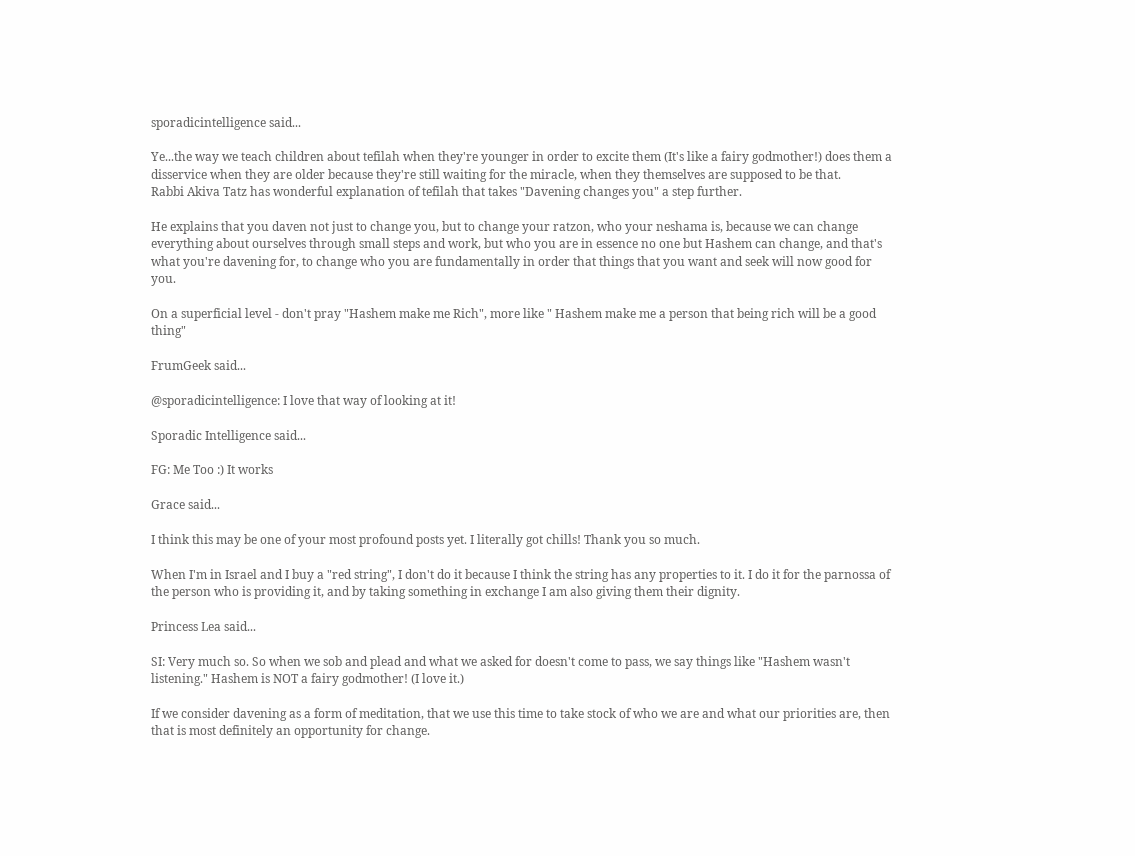sporadicintelligence said...

Ye...the way we teach children about tefilah when they're younger in order to excite them (It's like a fairy godmother!) does them a disservice when they are older because they're still waiting for the miracle, when they themselves are supposed to be that.
Rabbi Akiva Tatz has wonderful explanation of tefilah that takes "Davening changes you" a step further.

He explains that you daven not just to change you, but to change your ratzon, who your neshama is, because we can change everything about ourselves through small steps and work, but who you are in essence no one but Hashem can change, and that's what you're davening for, to change who you are fundamentally in order that things that you want and seek will now good for you.

On a superficial level - don't pray "Hashem make me Rich", more like " Hashem make me a person that being rich will be a good thing"

FrumGeek said...

@sporadicintelligence: I love that way of looking at it!

Sporadic Intelligence said...

FG: Me Too :) It works

Grace said...

I think this may be one of your most profound posts yet. I literally got chills! Thank you so much.

When I'm in Israel and I buy a "red string", I don't do it because I think the string has any properties to it. I do it for the parnossa of the person who is providing it, and by taking something in exchange I am also giving them their dignity.

Princess Lea said...

SI: Very much so. So when we sob and plead and what we asked for doesn't come to pass, we say things like "Hashem wasn't listening." Hashem is NOT a fairy godmother! (I love it.)

If we consider davening as a form of meditation, that we use this time to take stock of who we are and what our priorities are, then that is most definitely an opportunity for change.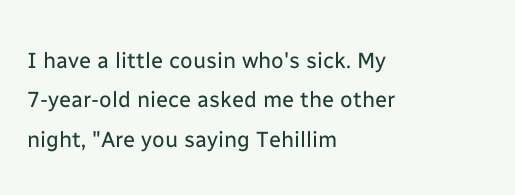I have a little cousin who's sick. My 7-year-old niece asked me the other night, "Are you saying Tehillim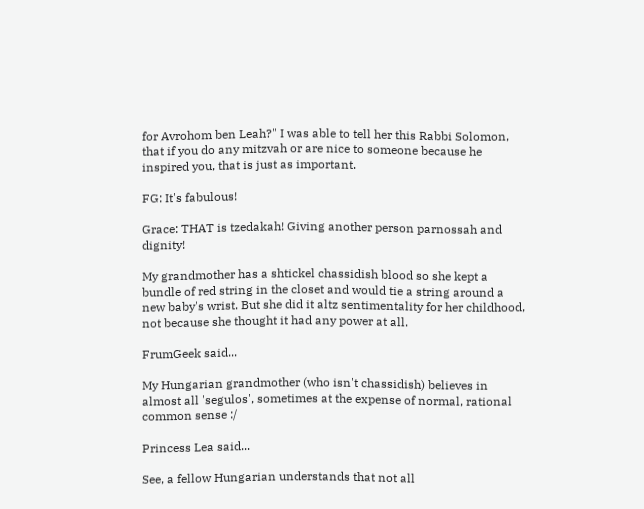for Avrohom ben Leah?" I was able to tell her this Rabbi Solomon, that if you do any mitzvah or are nice to someone because he inspired you, that is just as important.

FG: It's fabulous!

Grace: THAT is tzedakah! Giving another person parnossah and dignity!

My grandmother has a shtickel chassidish blood so she kept a bundle of red string in the closet and would tie a string around a new baby's wrist. But she did it altz sentimentality for her childhood, not because she thought it had any power at all.

FrumGeek said...

My Hungarian grandmother (who isn't chassidish) believes in almost all 'segulos', sometimes at the expense of normal, rational common sense :/

Princess Lea said...

See, a fellow Hungarian understands that not all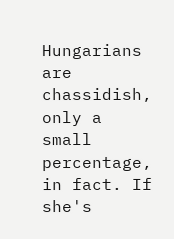Hungarians are chassidish, only a small percentage, in fact. If she's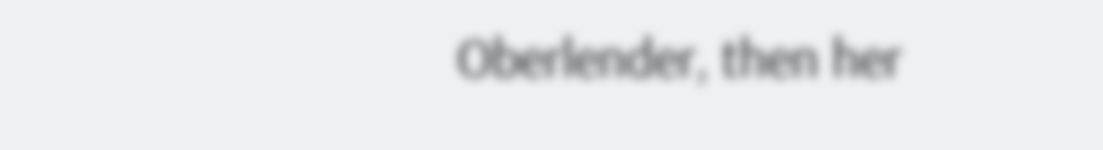Oberlender, then her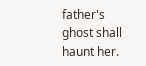father's ghost shall haunt her.